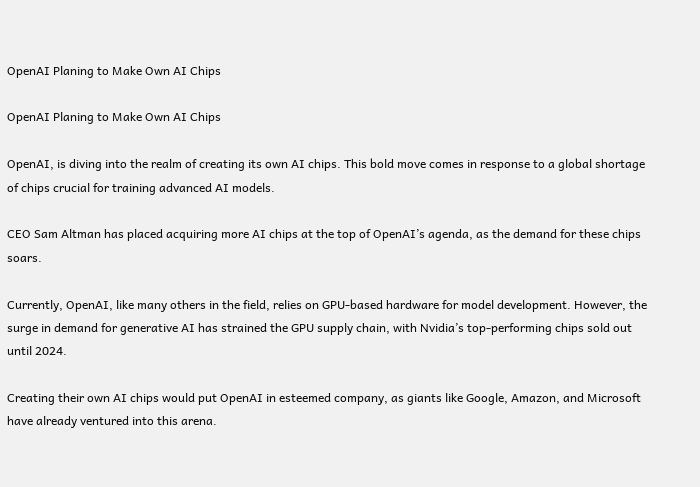OpenAI Planing to Make Own AI Chips

OpenAI Planing to Make Own AI Chips

OpenAI, is diving into the realm of creating its own AI chips. This bold move comes in response to a global shortage of chips crucial for training advanced AI models.

CEO Sam Altman has placed acquiring more AI chips at the top of OpenAI’s agenda, as the demand for these chips soars.

Currently, OpenAI, like many others in the field, relies on GPU-based hardware for model development. However, the surge in demand for generative AI has strained the GPU supply chain, with Nvidia’s top-performing chips sold out until 2024.

Creating their own AI chips would put OpenAI in esteemed company, as giants like Google, Amazon, and Microsoft have already ventured into this arena.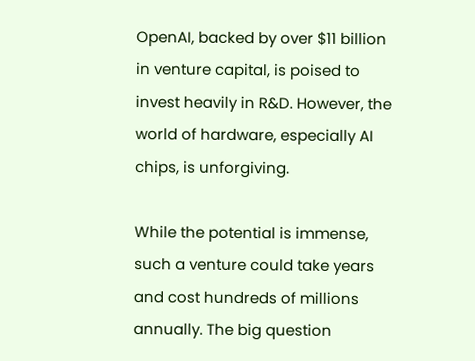OpenAI, backed by over $11 billion in venture capital, is poised to invest heavily in R&D. However, the world of hardware, especially AI chips, is unforgiving.

While the potential is immense, such a venture could take years and cost hundreds of millions annually. The big question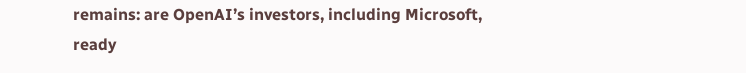remains: are OpenAI’s investors, including Microsoft, ready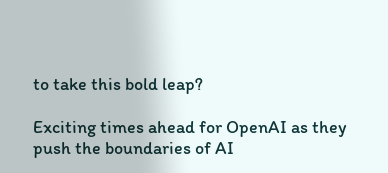to take this bold leap?

Exciting times ahead for OpenAI as they push the boundaries of AI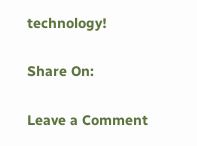technology!

Share On:

Leave a Comment